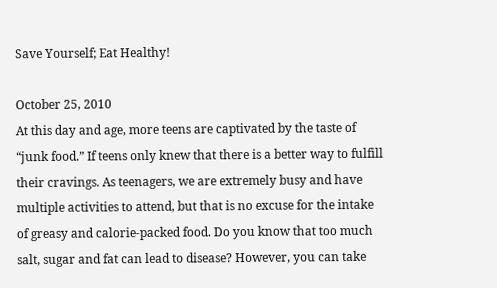Save Yourself; Eat Healthy!

October 25, 2010
At this day and age, more teens are captivated by the taste of “junk food.” If teens only knew that there is a better way to fulfill their cravings. As teenagers, we are extremely busy and have multiple activities to attend, but that is no excuse for the intake of greasy and calorie-packed food. Do you know that too much salt, sugar and fat can lead to disease? However, you can take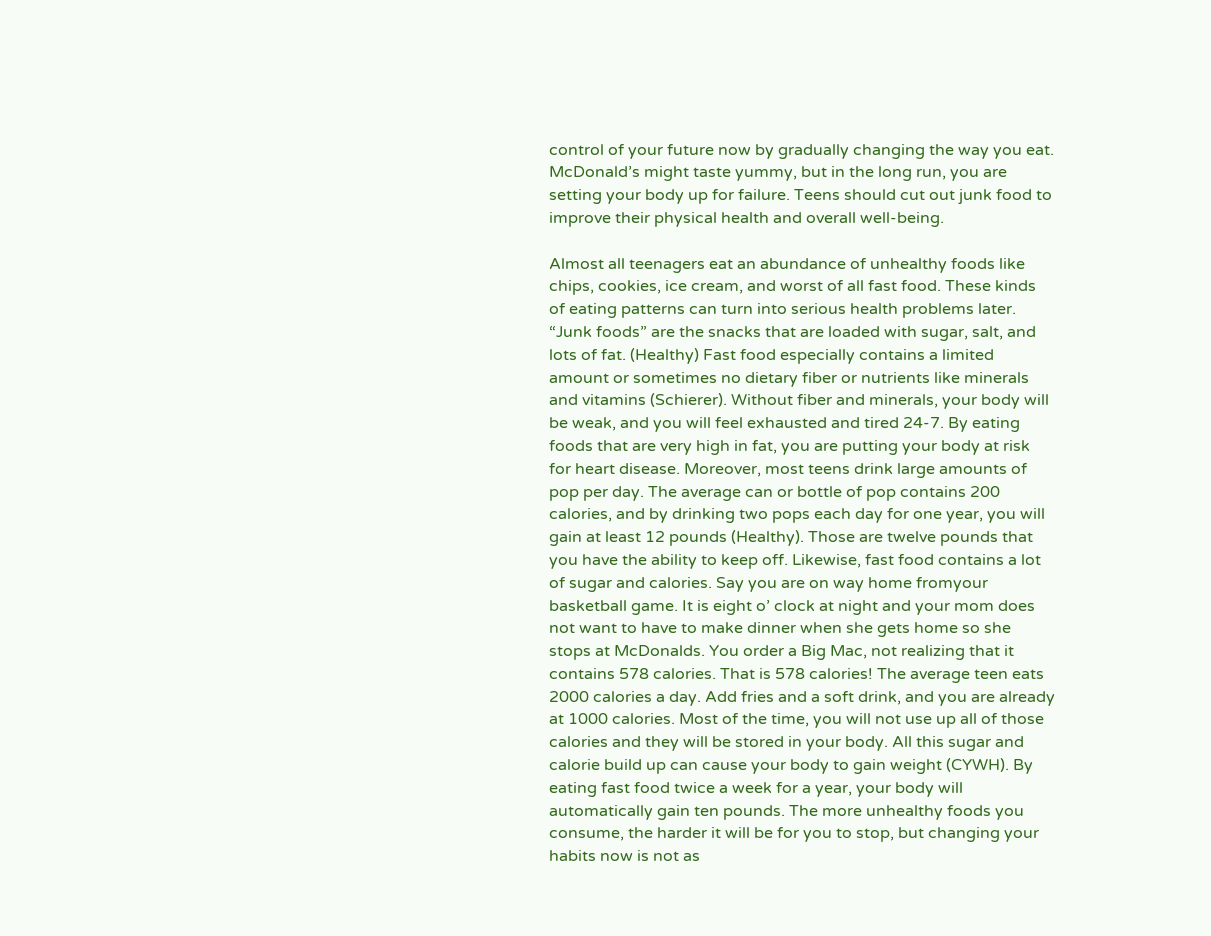control of your future now by gradually changing the way you eat. McDonald’s might taste yummy, but in the long run, you are setting your body up for failure. Teens should cut out junk food to improve their physical health and overall well-being.

Almost all teenagers eat an abundance of unhealthy foods like chips, cookies, ice cream, and worst of all fast food. These kinds of eating patterns can turn into serious health problems later. “Junk foods” are the snacks that are loaded with sugar, salt, and lots of fat. (Healthy) Fast food especially contains a limited amount or sometimes no dietary fiber or nutrients like minerals and vitamins (Schierer). Without fiber and minerals, your body will be weak, and you will feel exhausted and tired 24-7. By eating foods that are very high in fat, you are putting your body at risk for heart disease. Moreover, most teens drink large amounts of pop per day. The average can or bottle of pop contains 200 calories, and by drinking two pops each day for one year, you will gain at least 12 pounds (Healthy). Those are twelve pounds that you have the ability to keep off. Likewise, fast food contains a lot of sugar and calories. Say you are on way home fromyour basketball game. It is eight o’ clock at night and your mom does not want to have to make dinner when she gets home so she stops at McDonalds. You order a Big Mac, not realizing that it contains 578 calories. That is 578 calories! The average teen eats 2000 calories a day. Add fries and a soft drink, and you are already at 1000 calories. Most of the time, you will not use up all of those calories and they will be stored in your body. All this sugar and calorie build up can cause your body to gain weight (CYWH). By eating fast food twice a week for a year, your body will automatically gain ten pounds. The more unhealthy foods you consume, the harder it will be for you to stop, but changing your habits now is not as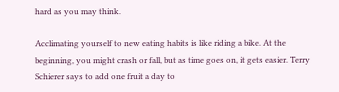hard as you may think.

Acclimating yourself to new eating habits is like riding a bike. At the beginning, you might crash or fall, but as time goes on, it gets easier. Terry Schierer says to add one fruit a day to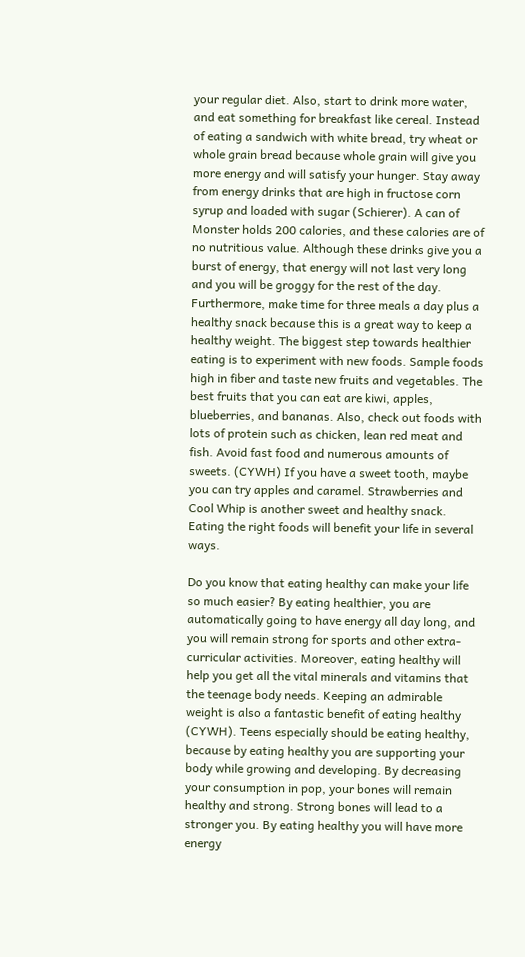your regular diet. Also, start to drink more water, and eat something for breakfast like cereal. Instead of eating a sandwich with white bread, try wheat or whole grain bread because whole grain will give you more energy and will satisfy your hunger. Stay away from energy drinks that are high in fructose corn syrup and loaded with sugar (Schierer). A can of Monster holds 200 calories, and these calories are of no nutritious value. Although these drinks give you a burst of energy, that energy will not last very long and you will be groggy for the rest of the day. Furthermore, make time for three meals a day plus a healthy snack because this is a great way to keep a healthy weight. The biggest step towards healthier eating is to experiment with new foods. Sample foods high in fiber and taste new fruits and vegetables. The best fruits that you can eat are kiwi, apples, blueberries, and bananas. Also, check out foods with lots of protein such as chicken, lean red meat and fish. Avoid fast food and numerous amounts of sweets. (CYWH) If you have a sweet tooth, maybe you can try apples and caramel. Strawberries and Cool Whip is another sweet and healthy snack. Eating the right foods will benefit your life in several ways.

Do you know that eating healthy can make your life so much easier? By eating healthier, you are automatically going to have energy all day long, and you will remain strong for sports and other extra-curricular activities. Moreover, eating healthy will help you get all the vital minerals and vitamins that the teenage body needs. Keeping an admirable weight is also a fantastic benefit of eating healthy (CYWH). Teens especially should be eating healthy, because by eating healthy you are supporting your body while growing and developing. By decreasing your consumption in pop, your bones will remain healthy and strong. Strong bones will lead to a stronger you. By eating healthy you will have more energy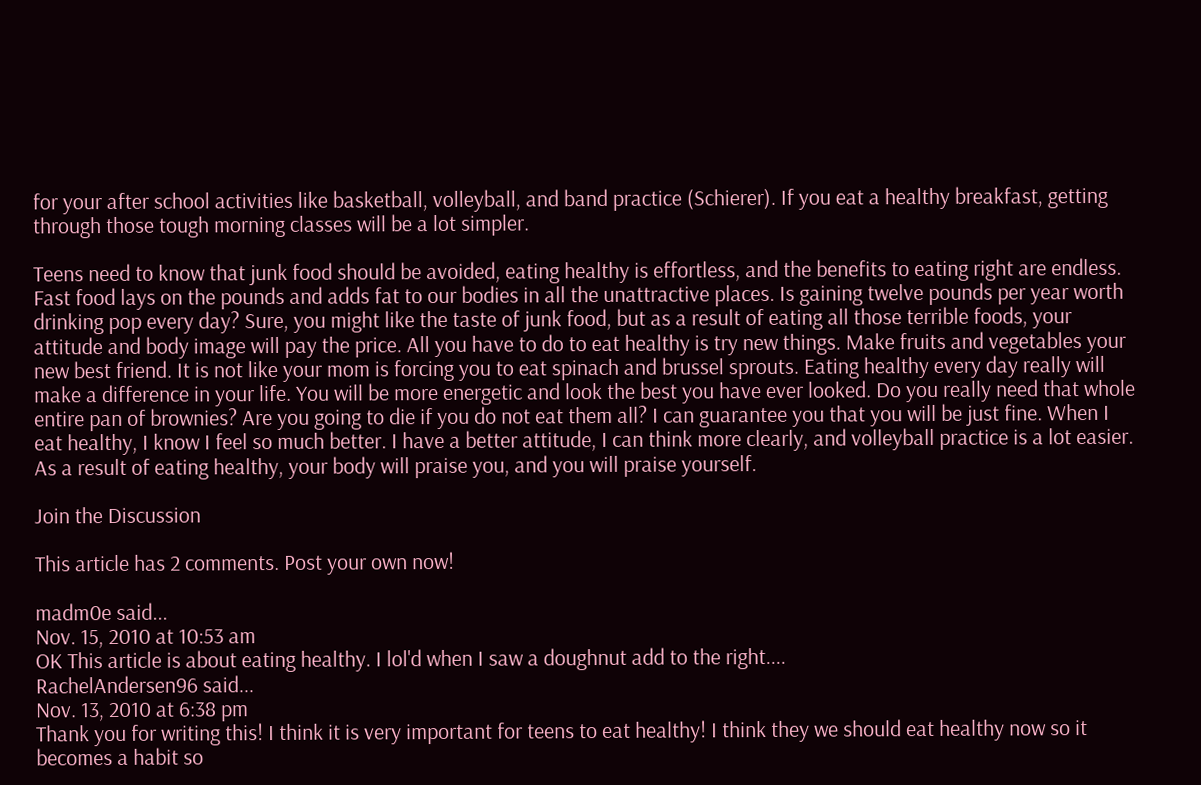for your after school activities like basketball, volleyball, and band practice (Schierer). If you eat a healthy breakfast, getting through those tough morning classes will be a lot simpler.

Teens need to know that junk food should be avoided, eating healthy is effortless, and the benefits to eating right are endless. Fast food lays on the pounds and adds fat to our bodies in all the unattractive places. Is gaining twelve pounds per year worth drinking pop every day? Sure, you might like the taste of junk food, but as a result of eating all those terrible foods, your attitude and body image will pay the price. All you have to do to eat healthy is try new things. Make fruits and vegetables your new best friend. It is not like your mom is forcing you to eat spinach and brussel sprouts. Eating healthy every day really will make a difference in your life. You will be more energetic and look the best you have ever looked. Do you really need that whole entire pan of brownies? Are you going to die if you do not eat them all? I can guarantee you that you will be just fine. When I eat healthy, I know I feel so much better. I have a better attitude, I can think more clearly, and volleyball practice is a lot easier. As a result of eating healthy, your body will praise you, and you will praise yourself.

Join the Discussion

This article has 2 comments. Post your own now!

madm0e said...
Nov. 15, 2010 at 10:53 am
OK This article is about eating healthy. I lol'd when I saw a doughnut add to the right....
RachelAndersen96 said...
Nov. 13, 2010 at 6:38 pm
Thank you for writing this! I think it is very important for teens to eat healthy! I think they we should eat healthy now so it becomes a habit so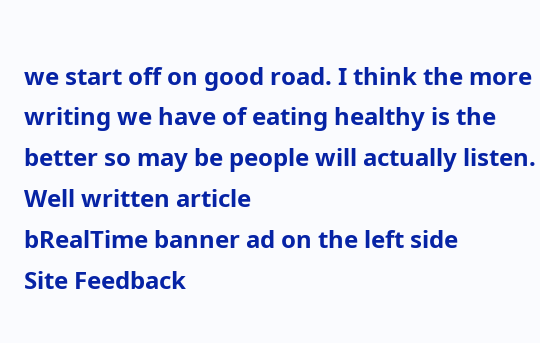we start off on good road. I think the more writing we have of eating healthy is the better so may be people will actually listen. Well written article
bRealTime banner ad on the left side
Site Feedback